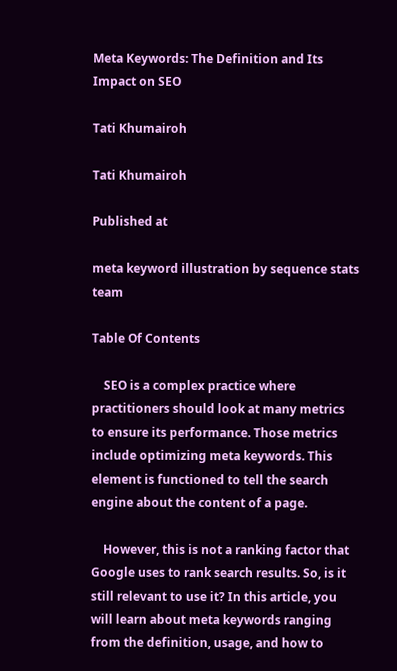Meta Keywords: The Definition and Its Impact on SEO

Tati Khumairoh

Tati Khumairoh

Published at

meta keyword illustration by sequence stats team

Table Of Contents

    SEO is a complex practice where practitioners should look at many metrics to ensure its performance. Those metrics include optimizing meta keywords. This element is functioned to tell the search engine about the content of a page.

    However, this is not a ranking factor that Google uses to rank search results. So, is it still relevant to use it? In this article, you will learn about meta keywords ranging from the definition, usage, and how to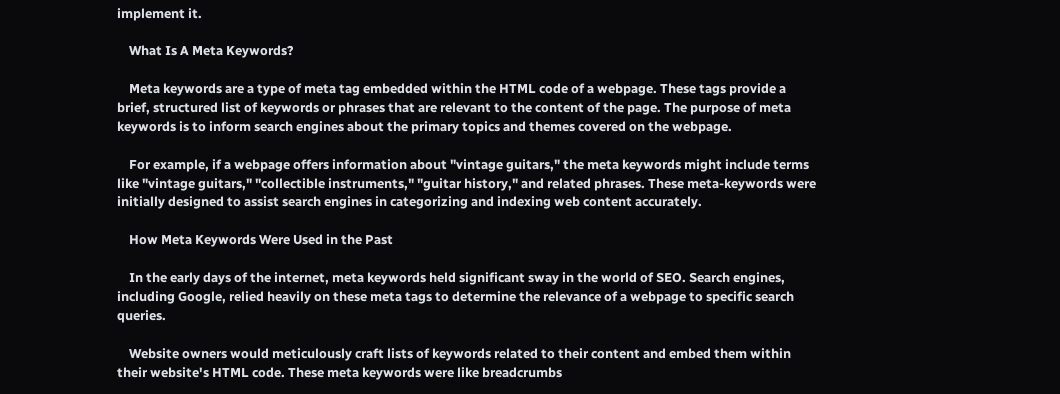implement it.

    What Is A Meta Keywords?

    Meta keywords are a type of meta tag embedded within the HTML code of a webpage. These tags provide a brief, structured list of keywords or phrases that are relevant to the content of the page. The purpose of meta keywords is to inform search engines about the primary topics and themes covered on the webpage.

    For example, if a webpage offers information about "vintage guitars," the meta keywords might include terms like "vintage guitars," "collectible instruments," "guitar history," and related phrases. These meta-keywords were initially designed to assist search engines in categorizing and indexing web content accurately.

    How Meta Keywords Were Used in the Past

    In the early days of the internet, meta keywords held significant sway in the world of SEO. Search engines, including Google, relied heavily on these meta tags to determine the relevance of a webpage to specific search queries.

    Website owners would meticulously craft lists of keywords related to their content and embed them within their website's HTML code. These meta keywords were like breadcrumbs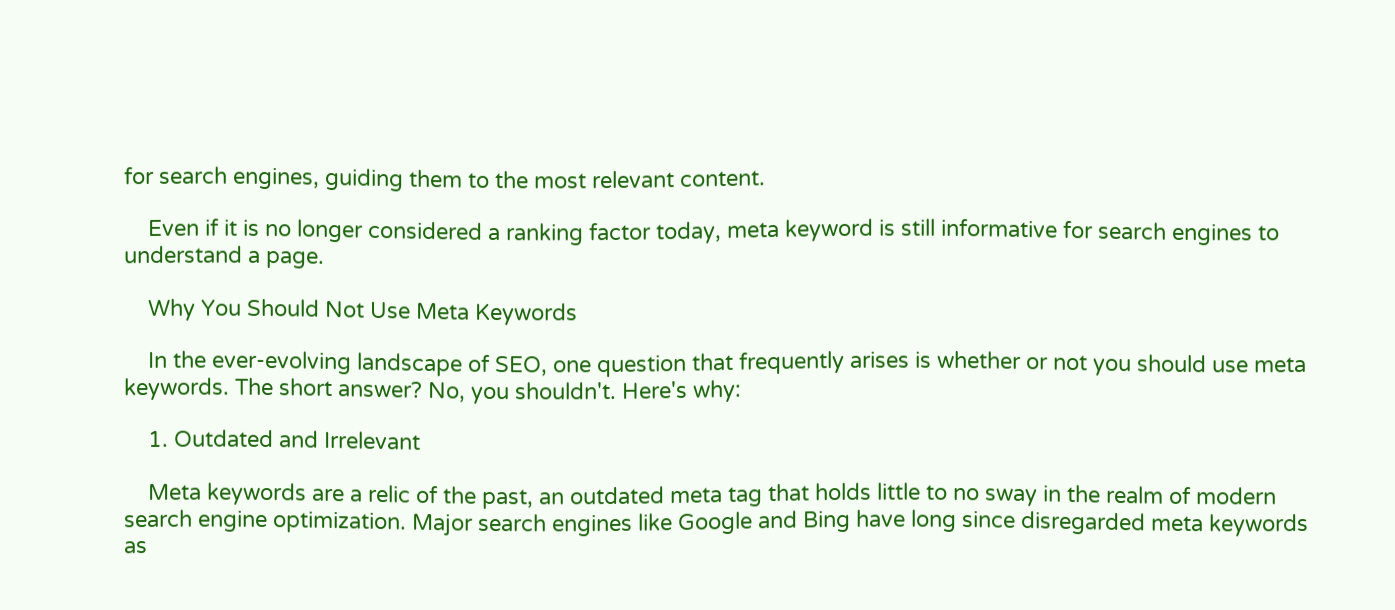for search engines, guiding them to the most relevant content.

    Even if it is no longer considered a ranking factor today, meta keyword is still informative for search engines to understand a page.

    Why You Should Not Use Meta Keywords

    In the ever-evolving landscape of SEO, one question that frequently arises is whether or not you should use meta keywords. The short answer? No, you shouldn't. Here's why:

    1. Outdated and Irrelevant

    Meta keywords are a relic of the past, an outdated meta tag that holds little to no sway in the realm of modern search engine optimization. Major search engines like Google and Bing have long since disregarded meta keywords as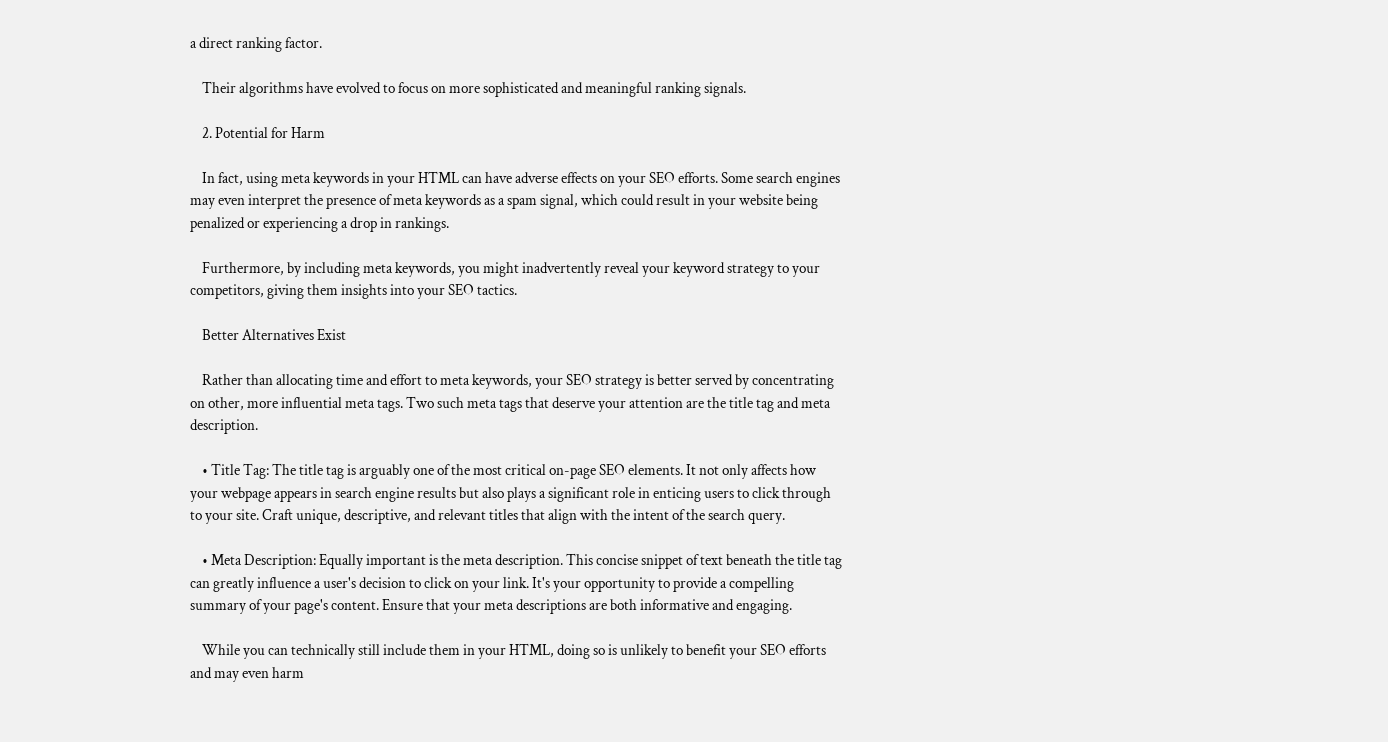a direct ranking factor.

    Their algorithms have evolved to focus on more sophisticated and meaningful ranking signals.

    2. Potential for Harm

    In fact, using meta keywords in your HTML can have adverse effects on your SEO efforts. Some search engines may even interpret the presence of meta keywords as a spam signal, which could result in your website being penalized or experiencing a drop in rankings.

    Furthermore, by including meta keywords, you might inadvertently reveal your keyword strategy to your competitors, giving them insights into your SEO tactics.

    Better Alternatives Exist

    Rather than allocating time and effort to meta keywords, your SEO strategy is better served by concentrating on other, more influential meta tags. Two such meta tags that deserve your attention are the title tag and meta description.

    • Title Tag: The title tag is arguably one of the most critical on-page SEO elements. It not only affects how your webpage appears in search engine results but also plays a significant role in enticing users to click through to your site. Craft unique, descriptive, and relevant titles that align with the intent of the search query.

    • Meta Description: Equally important is the meta description. This concise snippet of text beneath the title tag can greatly influence a user's decision to click on your link. It's your opportunity to provide a compelling summary of your page's content. Ensure that your meta descriptions are both informative and engaging.

    While you can technically still include them in your HTML, doing so is unlikely to benefit your SEO efforts and may even harm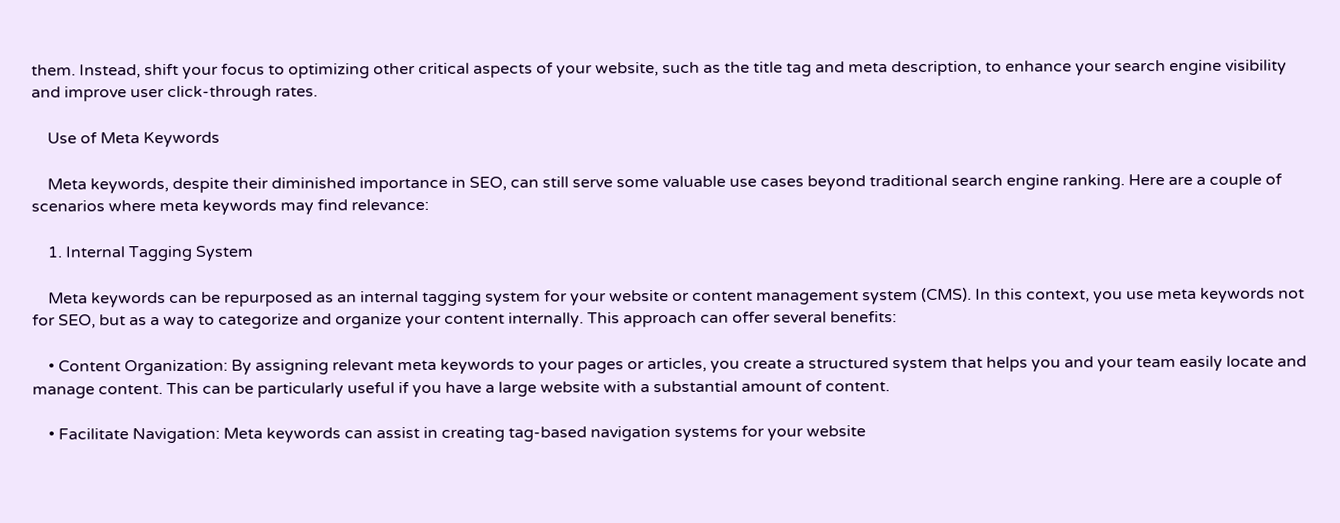them. Instead, shift your focus to optimizing other critical aspects of your website, such as the title tag and meta description, to enhance your search engine visibility and improve user click-through rates.

    Use of Meta Keywords

    Meta keywords, despite their diminished importance in SEO, can still serve some valuable use cases beyond traditional search engine ranking. Here are a couple of scenarios where meta keywords may find relevance:

    1. Internal Tagging System

    Meta keywords can be repurposed as an internal tagging system for your website or content management system (CMS). In this context, you use meta keywords not for SEO, but as a way to categorize and organize your content internally. This approach can offer several benefits:

    • Content Organization: By assigning relevant meta keywords to your pages or articles, you create a structured system that helps you and your team easily locate and manage content. This can be particularly useful if you have a large website with a substantial amount of content.

    • Facilitate Navigation: Meta keywords can assist in creating tag-based navigation systems for your website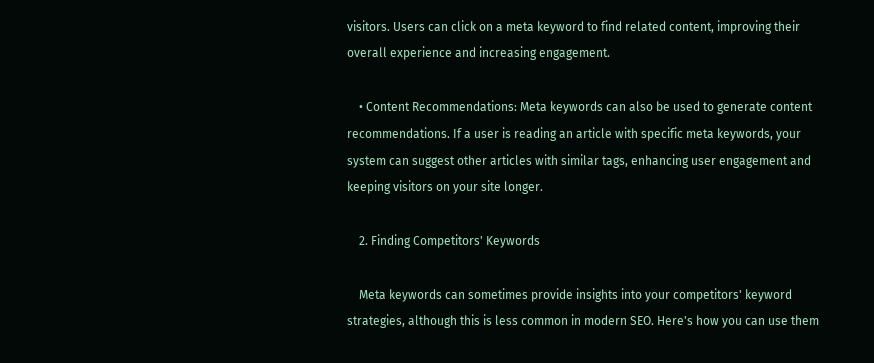visitors. Users can click on a meta keyword to find related content, improving their overall experience and increasing engagement.

    • Content Recommendations: Meta keywords can also be used to generate content recommendations. If a user is reading an article with specific meta keywords, your system can suggest other articles with similar tags, enhancing user engagement and keeping visitors on your site longer.

    2. Finding Competitors' Keywords

    Meta keywords can sometimes provide insights into your competitors' keyword strategies, although this is less common in modern SEO. Here's how you can use them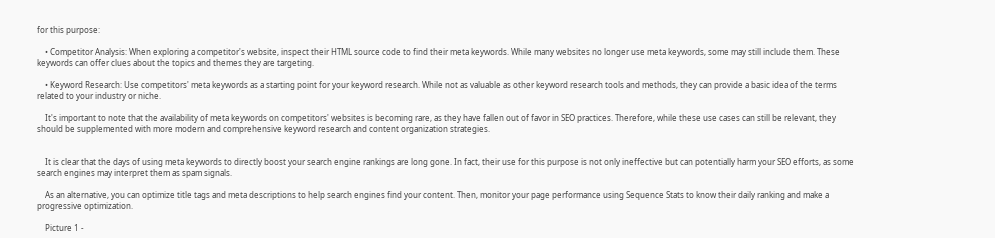for this purpose:

    • Competitor Analysis: When exploring a competitor's website, inspect their HTML source code to find their meta keywords. While many websites no longer use meta keywords, some may still include them. These keywords can offer clues about the topics and themes they are targeting.

    • Keyword Research: Use competitors' meta keywords as a starting point for your keyword research. While not as valuable as other keyword research tools and methods, they can provide a basic idea of the terms related to your industry or niche.

    It's important to note that the availability of meta keywords on competitors' websites is becoming rare, as they have fallen out of favor in SEO practices. Therefore, while these use cases can still be relevant, they should be supplemented with more modern and comprehensive keyword research and content organization strategies.


    It is clear that the days of using meta keywords to directly boost your search engine rankings are long gone. In fact, their use for this purpose is not only ineffective but can potentially harm your SEO efforts, as some search engines may interpret them as spam signals.

    As an alternative, you can optimize title tags and meta descriptions to help search engines find your content. Then, monitor your page performance using Sequence Stats to know their daily ranking and make a progressive optimization.

    Picture 1 -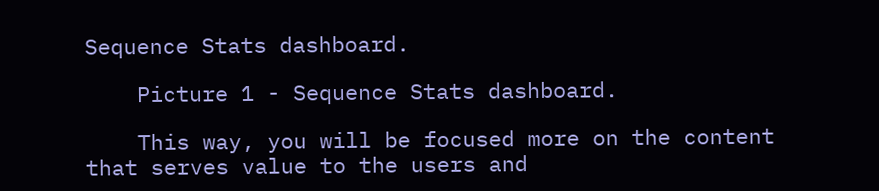Sequence Stats dashboard.

    Picture 1 - Sequence Stats dashboard.

    This way, you will be focused more on the content that serves value to the users and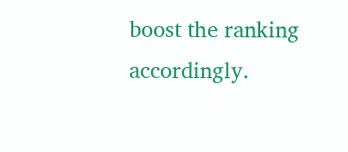boost the ranking accordingly.